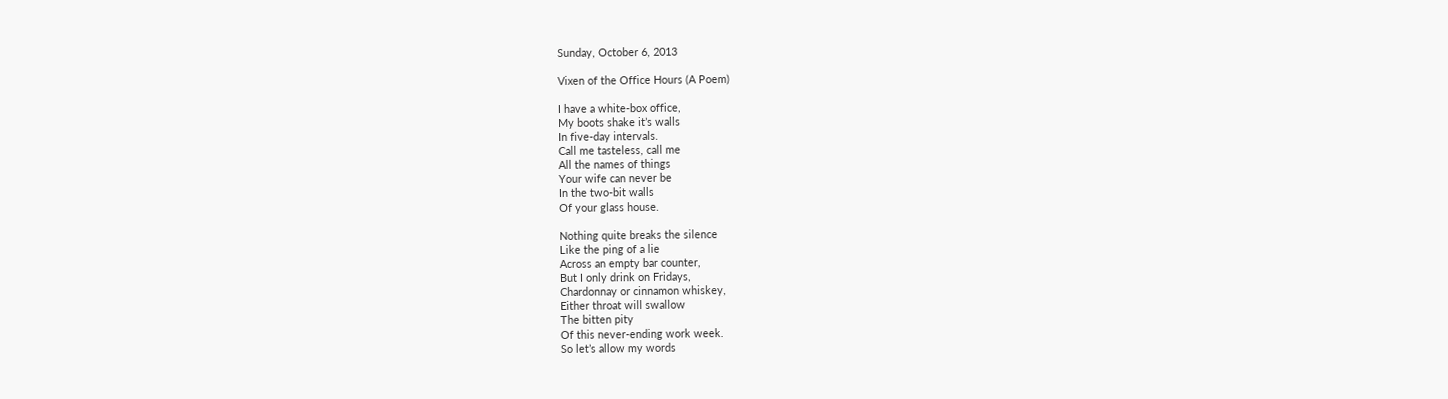Sunday, October 6, 2013

Vixen of the Office Hours (A Poem)

I have a white-box office,
My boots shake it’s walls
In five-day intervals.
Call me tasteless, call me
All the names of things
Your wife can never be
In the two-bit walls
Of your glass house.

Nothing quite breaks the silence
Like the ping of a lie
Across an empty bar counter,
But I only drink on Fridays,
Chardonnay or cinnamon whiskey,
Either throat will swallow
The bitten pity
Of this never-ending work week.
So let’s allow my words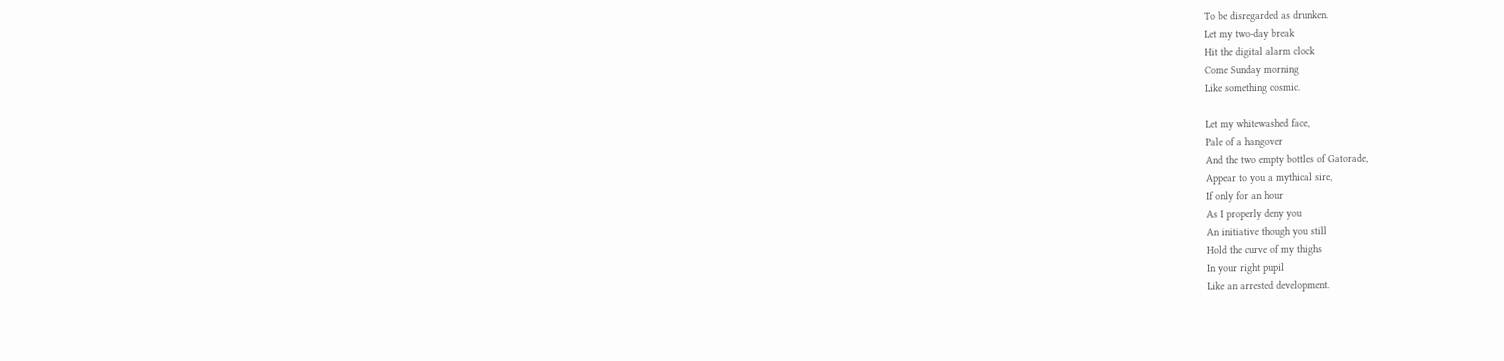To be disregarded as drunken.
Let my two-day break
Hit the digital alarm clock
Come Sunday morning
Like something cosmic.

Let my whitewashed face,
Pale of a hangover
And the two empty bottles of Gatorade,
Appear to you a mythical sire,
If only for an hour
As I properly deny you
An initiative though you still
Hold the curve of my thighs
In your right pupil
Like an arrested development.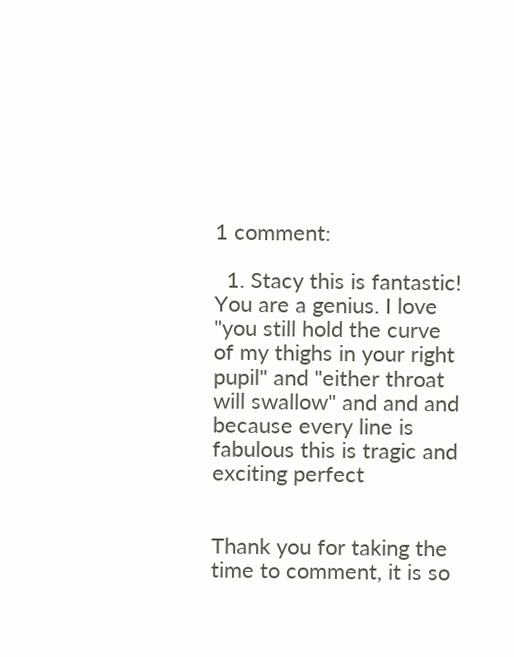1 comment:

  1. Stacy this is fantastic! You are a genius. I love "you still hold the curve of my thighs in your right pupil" and "either throat will swallow" and and and because every line is fabulous this is tragic and exciting perfect


Thank you for taking the time to comment, it is so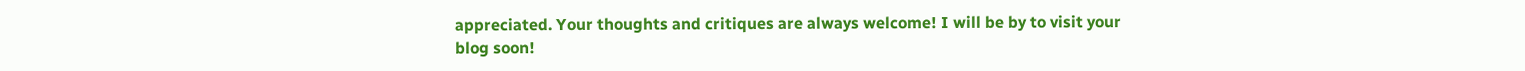appreciated. Your thoughts and critiques are always welcome! I will be by to visit your blog soon!